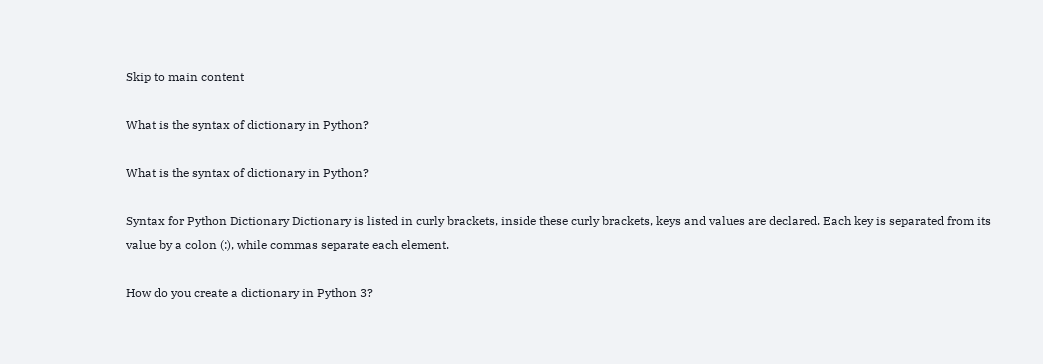Skip to main content

What is the syntax of dictionary in Python?

What is the syntax of dictionary in Python?

Syntax for Python Dictionary Dictionary is listed in curly brackets, inside these curly brackets, keys and values are declared. Each key is separated from its value by a colon (:), while commas separate each element.

How do you create a dictionary in Python 3?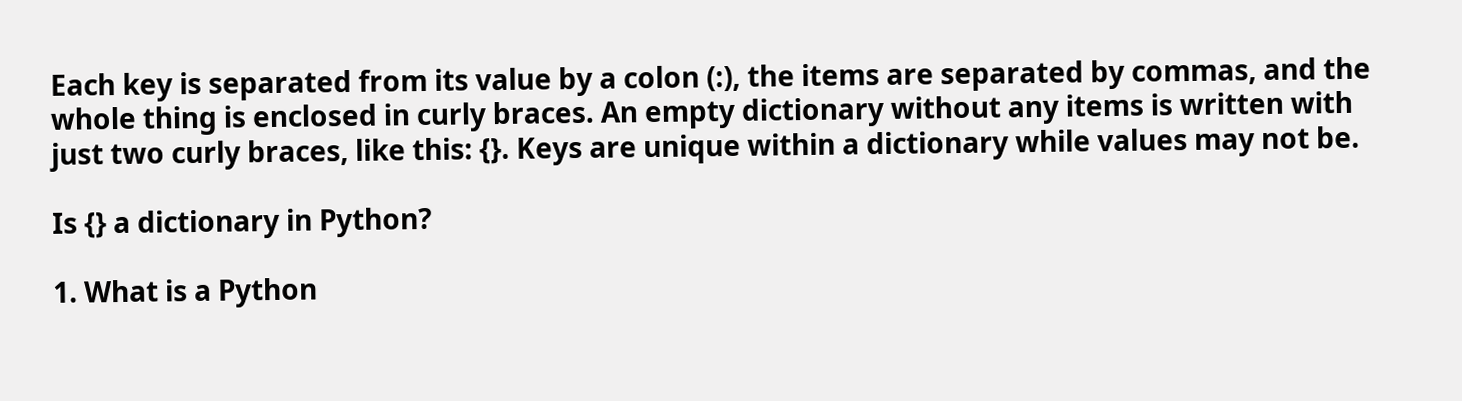Each key is separated from its value by a colon (:), the items are separated by commas, and the whole thing is enclosed in curly braces. An empty dictionary without any items is written with just two curly braces, like this: {}. Keys are unique within a dictionary while values may not be.

Is {} a dictionary in Python?

1. What is a Python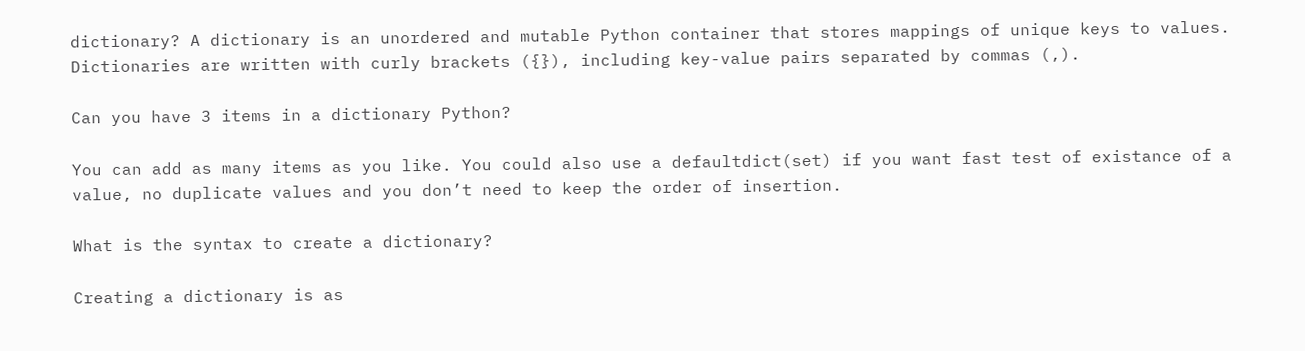dictionary? A dictionary is an unordered and mutable Python container that stores mappings of unique keys to values. Dictionaries are written with curly brackets ({}), including key-value pairs separated by commas (,).

Can you have 3 items in a dictionary Python?

You can add as many items as you like. You could also use a defaultdict(set) if you want fast test of existance of a value, no duplicate values and you don’t need to keep the order of insertion.

What is the syntax to create a dictionary?

Creating a dictionary is as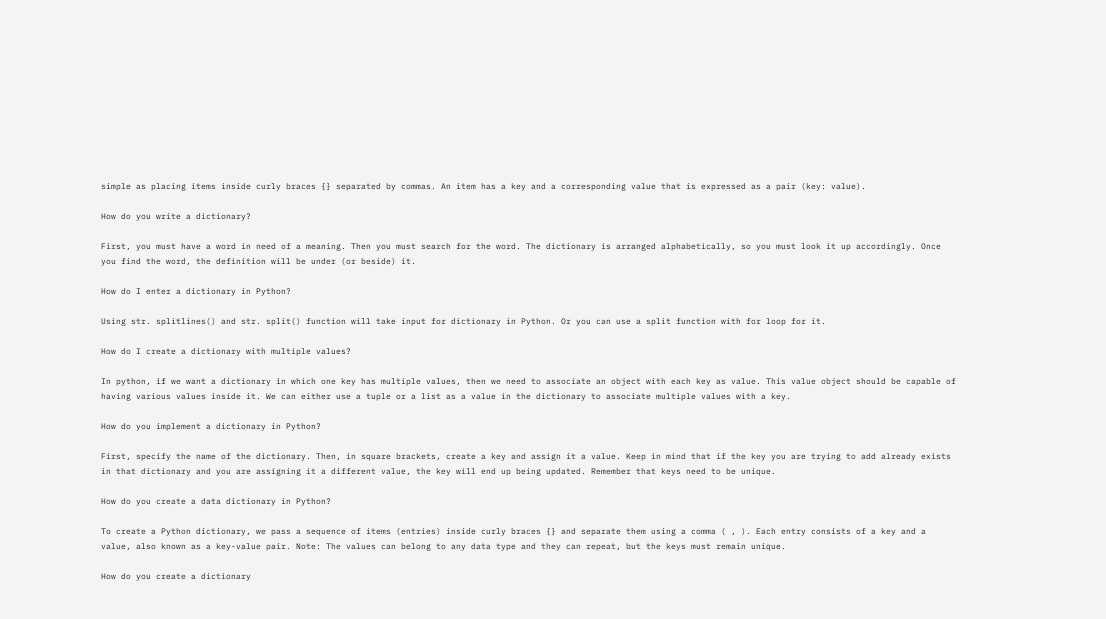simple as placing items inside curly braces {} separated by commas. An item has a key and a corresponding value that is expressed as a pair (key: value).

How do you write a dictionary?

First, you must have a word in need of a meaning. Then you must search for the word. The dictionary is arranged alphabetically, so you must look it up accordingly. Once you find the word, the definition will be under (or beside) it.

How do I enter a dictionary in Python?

Using str. splitlines() and str. split() function will take input for dictionary in Python. Or you can use a split function with for loop for it.

How do I create a dictionary with multiple values?

In python, if we want a dictionary in which one key has multiple values, then we need to associate an object with each key as value. This value object should be capable of having various values inside it. We can either use a tuple or a list as a value in the dictionary to associate multiple values with a key.

How do you implement a dictionary in Python?

First, specify the name of the dictionary. Then, in square brackets, create a key and assign it a value. Keep in mind that if the key you are trying to add already exists in that dictionary and you are assigning it a different value, the key will end up being updated. Remember that keys need to be unique.

How do you create a data dictionary in Python?

To create a Python dictionary, we pass a sequence of items (entries) inside curly braces {} and separate them using a comma ( , ). Each entry consists of a key and a value, also known as a key-value pair. Note: The values can belong to any data type and they can repeat, but the keys must remain unique.

How do you create a dictionary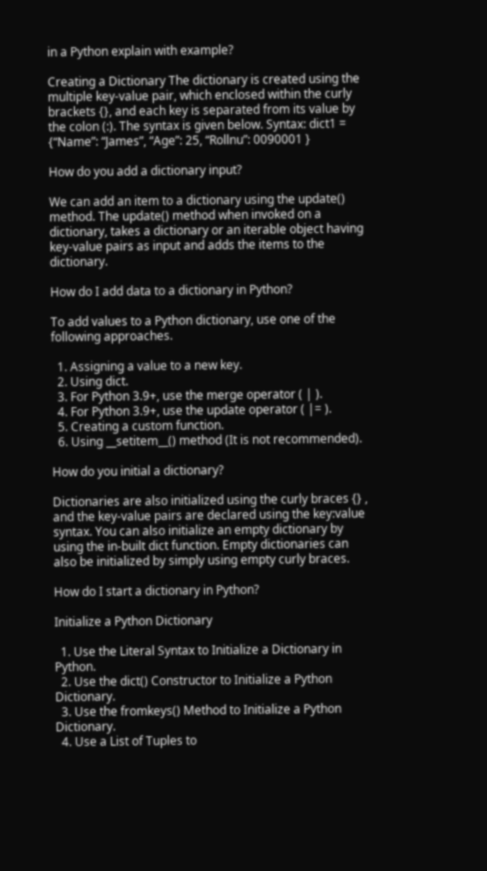in a Python explain with example?

Creating a Dictionary The dictionary is created using the multiple key-value pair, which enclosed within the curly brackets {}, and each key is separated from its value by the colon (:). The syntax is given below. Syntax: dict1 = {“Name”: “James”, “Age”: 25, “Rollnu”: 0090001 }

How do you add a dictionary input?

We can add an item to a dictionary using the update() method. The update() method when invoked on a dictionary, takes a dictionary or an iterable object having key-value pairs as input and adds the items to the dictionary.

How do I add data to a dictionary in Python?

To add values to a Python dictionary, use one of the following approaches.

  1. Assigning a value to a new key.
  2. Using dict.
  3. For Python 3.9+, use the merge operator ( | ).
  4. For Python 3.9+, use the update operator ( |= ).
  5. Creating a custom function.
  6. Using __setitem__() method (It is not recommended).

How do you initial a dictionary?

Dictionaries are also initialized using the curly braces {} , and the key-value pairs are declared using the key:value syntax. You can also initialize an empty dictionary by using the in-built dict function. Empty dictionaries can also be initialized by simply using empty curly braces.

How do I start a dictionary in Python?

Initialize a Python Dictionary

  1. Use the Literal Syntax to Initialize a Dictionary in Python.
  2. Use the dict() Constructor to Initialize a Python Dictionary.
  3. Use the fromkeys() Method to Initialize a Python Dictionary.
  4. Use a List of Tuples to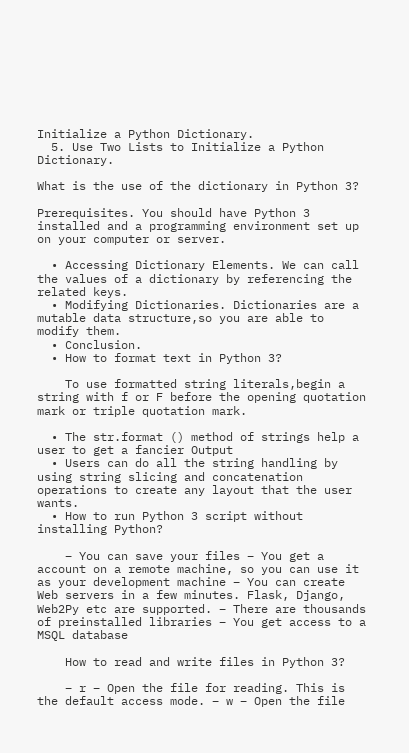Initialize a Python Dictionary.
  5. Use Two Lists to Initialize a Python Dictionary.

What is the use of the dictionary in Python 3?

Prerequisites. You should have Python 3 installed and a programming environment set up on your computer or server.

  • Accessing Dictionary Elements. We can call the values of a dictionary by referencing the related keys.
  • Modifying Dictionaries. Dictionaries are a mutable data structure,so you are able to modify them.
  • Conclusion.
  • How to format text in Python 3?

    To use formatted string literals,begin a string with f or F before the opening quotation mark or triple quotation mark.

  • The str.format () method of strings help a user to get a fancier Output
  • Users can do all the string handling by using string slicing and concatenation operations to create any layout that the user wants.
  • How to run Python 3 script without installing Python?

    – You can save your files – You get a account on a remote machine, so you can use it as your development machine – You can create Web servers in a few minutes. Flask, Django, Web2Py etc are supported. – There are thousands of preinstalled libraries – You get access to a MSQL database

    How to read and write files in Python 3?

    – r – Open the file for reading. This is the default access mode. – w – Open the file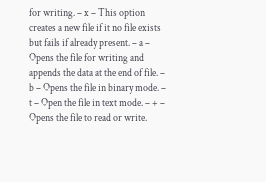for writing. – x – This option creates a new file if it no file exists but fails if already present. – a – Opens the file for writing and appends the data at the end of file. – b – Opens the file in binary mode. – t – Open the file in text mode. – + – Opens the file to read or write.